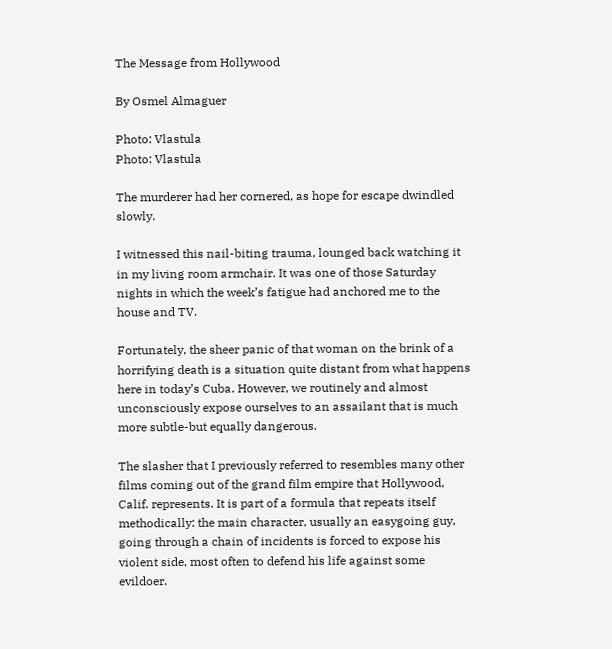The Message from Hollywood

By Osmel Almaguer

Photo: Vlastula
Photo: Vlastula

The murderer had her cornered, as hope for escape dwindled slowly.

I witnessed this nail-biting trauma, lounged back watching it in my living room armchair. It was one of those Saturday nights in which the week’s fatigue had anchored me to the house and TV.

Fortunately, the sheer panic of that woman on the brink of a horrifying death is a situation quite distant from what happens here in today’s Cuba. However, we routinely and almost unconsciously expose ourselves to an assailant that is much more subtle-but equally dangerous.

The slasher that I previously referred to resembles many other films coming out of the grand film empire that Hollywood, Calif. represents. It is part of a formula that repeats itself methodically: the main character, usually an easygoing guy, going through a chain of incidents is forced to expose his violent side, most often to defend his life against some evildoer.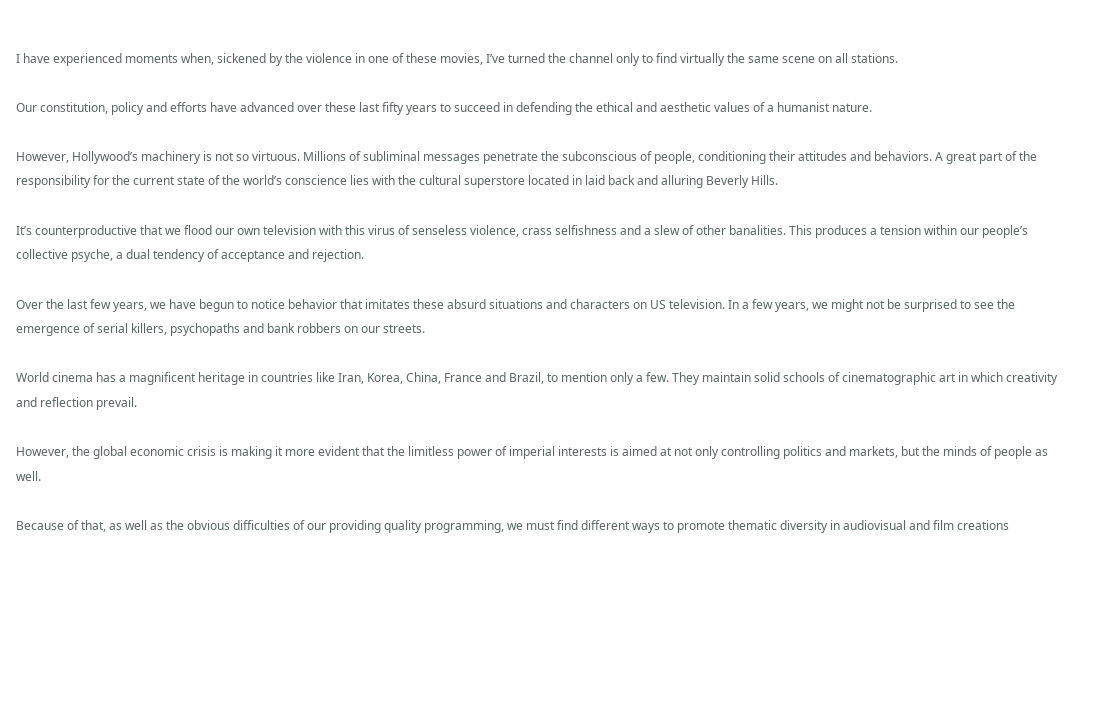I have experienced moments when, sickened by the violence in one of these movies, I’ve turned the channel only to find virtually the same scene on all stations.

Our constitution, policy and efforts have advanced over these last fifty years to succeed in defending the ethical and aesthetic values of a humanist nature.

However, Hollywood’s machinery is not so virtuous. Millions of subliminal messages penetrate the subconscious of people, conditioning their attitudes and behaviors. A great part of the responsibility for the current state of the world’s conscience lies with the cultural superstore located in laid back and alluring Beverly Hills.

It’s counterproductive that we flood our own television with this virus of senseless violence, crass selfishness and a slew of other banalities. This produces a tension within our people’s collective psyche, a dual tendency of acceptance and rejection.

Over the last few years, we have begun to notice behavior that imitates these absurd situations and characters on US television. In a few years, we might not be surprised to see the emergence of serial killers, psychopaths and bank robbers on our streets.

World cinema has a magnificent heritage in countries like Iran, Korea, China, France and Brazil, to mention only a few. They maintain solid schools of cinematographic art in which creativity and reflection prevail.

However, the global economic crisis is making it more evident that the limitless power of imperial interests is aimed at not only controlling politics and markets, but the minds of people as well.

Because of that, as well as the obvious difficulties of our providing quality programming, we must find different ways to promote thematic diversity in audiovisual and film creations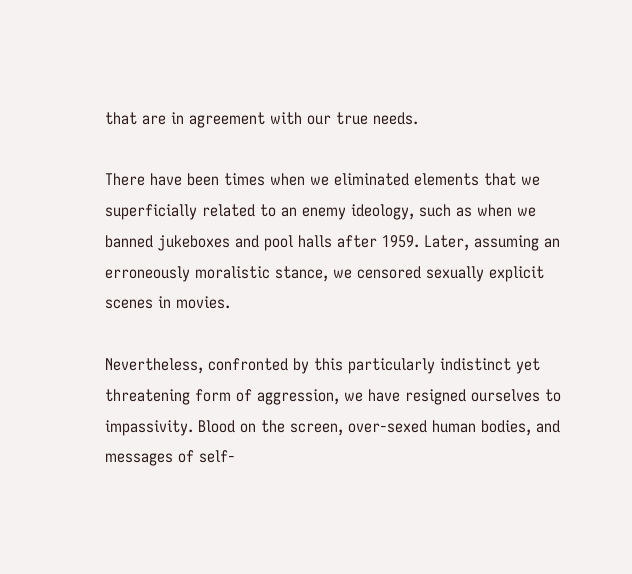that are in agreement with our true needs.

There have been times when we eliminated elements that we superficially related to an enemy ideology, such as when we banned jukeboxes and pool halls after 1959. Later, assuming an erroneously moralistic stance, we censored sexually explicit scenes in movies.

Nevertheless, confronted by this particularly indistinct yet threatening form of aggression, we have resigned ourselves to impassivity. Blood on the screen, over-sexed human bodies, and messages of self-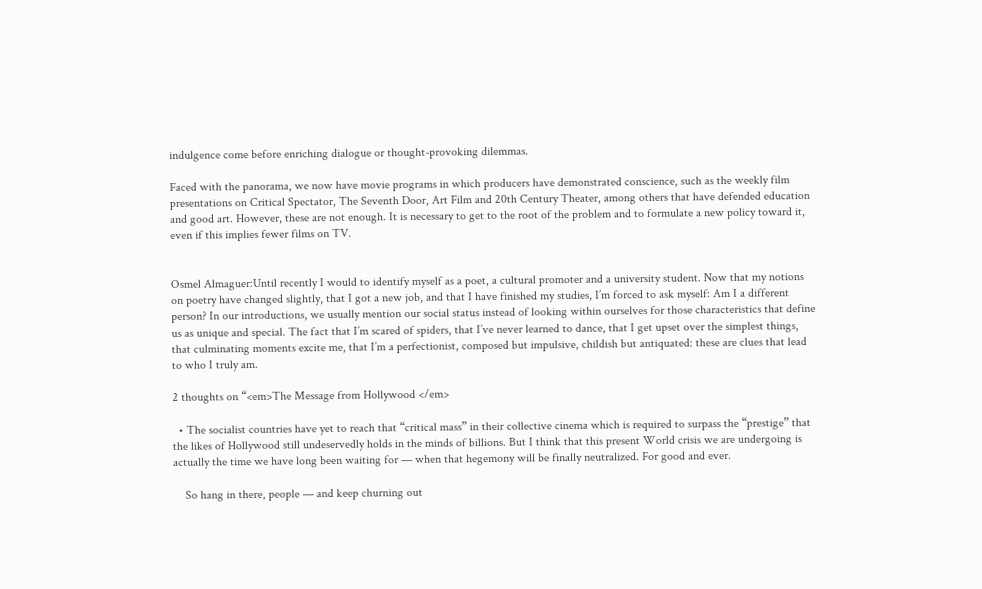indulgence come before enriching dialogue or thought-provoking dilemmas.

Faced with the panorama, we now have movie programs in which producers have demonstrated conscience, such as the weekly film presentations on Critical Spectator, The Seventh Door, Art Film and 20th Century Theater, among others that have defended education and good art. However, these are not enough. It is necessary to get to the root of the problem and to formulate a new policy toward it, even if this implies fewer films on TV.


Osmel Almaguer:Until recently I would to identify myself as a poet, a cultural promoter and a university student. Now that my notions on poetry have changed slightly, that I got a new job, and that I have finished my studies, I’m forced to ask myself: Am I a different person? In our introductions, we usually mention our social status instead of looking within ourselves for those characteristics that define us as unique and special. The fact that I’m scared of spiders, that I’ve never learned to dance, that I get upset over the simplest things, that culminating moments excite me, that I’m a perfectionist, composed but impulsive, childish but antiquated: these are clues that lead to who I truly am.

2 thoughts on “<em>The Message from Hollywood </em>

  • The socialist countries have yet to reach that “critical mass” in their collective cinema which is required to surpass the “prestige” that the likes of Hollywood still undeservedly holds in the minds of billions. But I think that this present World crisis we are undergoing is actually the time we have long been waiting for — when that hegemony will be finally neutralized. For good and ever.

    So hang in there, people — and keep churning out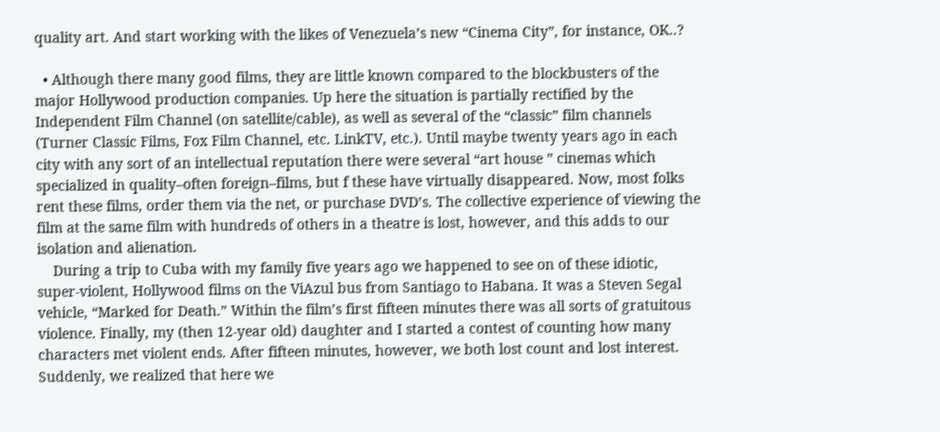quality art. And start working with the likes of Venezuela’s new “Cinema City”, for instance, OK..?

  • Although there many good films, they are little known compared to the blockbusters of the major Hollywood production companies. Up here the situation is partially rectified by the Independent Film Channel (on satellite/cable), as well as several of the “classic” film channels (Turner Classic Films, Fox Film Channel, etc. LinkTV, etc.). Until maybe twenty years ago in each city with any sort of an intellectual reputation there were several “art house ” cinemas which specialized in quality–often foreign–films, but f these have virtually disappeared. Now, most folks rent these films, order them via the net, or purchase DVD’s. The collective experience of viewing the film at the same film with hundreds of others in a theatre is lost, however, and this adds to our isolation and alienation.
    During a trip to Cuba with my family five years ago we happened to see on of these idiotic, super-violent, Hollywood films on the ViAzul bus from Santiago to Habana. It was a Steven Segal vehicle, “Marked for Death.” Within the film’s first fifteen minutes there was all sorts of gratuitous violence. Finally, my (then 12-year old) daughter and I started a contest of counting how many characters met violent ends. After fifteen minutes, however, we both lost count and lost interest. Suddenly, we realized that here we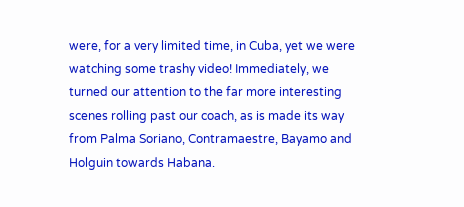were, for a very limited time, in Cuba, yet we were watching some trashy video! Immediately, we turned our attention to the far more interesting scenes rolling past our coach, as is made its way from Palma Soriano, Contramaestre, Bayamo and Holguin towards Habana.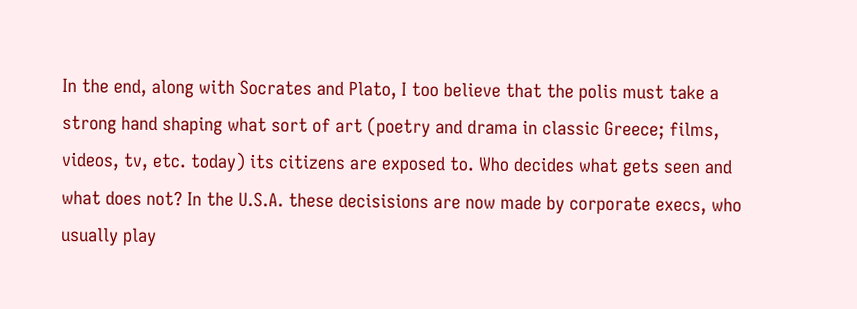In the end, along with Socrates and Plato, I too believe that the polis must take a strong hand shaping what sort of art (poetry and drama in classic Greece; films, videos, tv, etc. today) its citizens are exposed to. Who decides what gets seen and what does not? In the U.S.A. these decisisions are now made by corporate execs, who usually play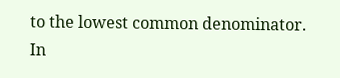to the lowest common denominator. In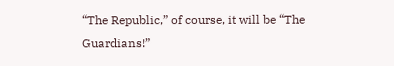“The Republic,” of course, it will be “The Guardians!”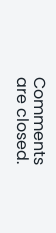Comments are closed.